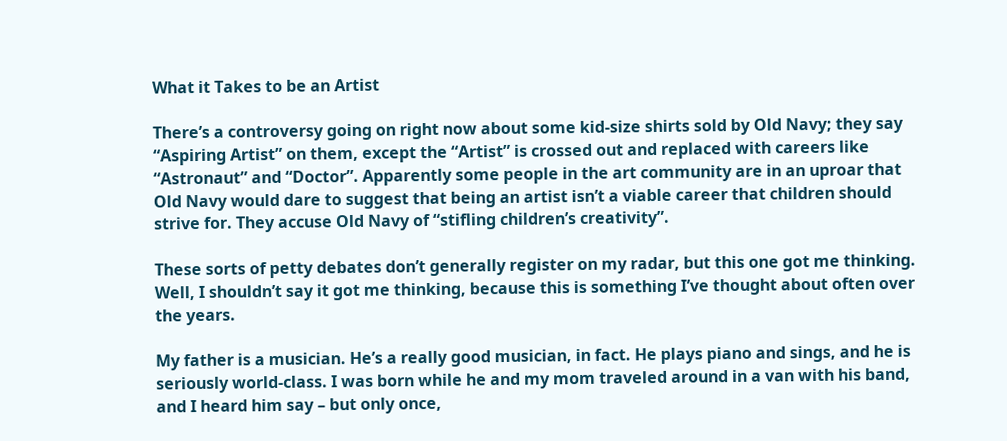What it Takes to be an Artist

There’s a controversy going on right now about some kid-size shirts sold by Old Navy; they say “Aspiring Artist” on them, except the “Artist” is crossed out and replaced with careers like “Astronaut” and “Doctor”. Apparently some people in the art community are in an uproar that Old Navy would dare to suggest that being an artist isn’t a viable career that children should strive for. They accuse Old Navy of “stifling children’s creativity”.

These sorts of petty debates don’t generally register on my radar, but this one got me thinking. Well, I shouldn’t say it got me thinking, because this is something I’ve thought about often over the years.

My father is a musician. He’s a really good musician, in fact. He plays piano and sings, and he is seriously world-class. I was born while he and my mom traveled around in a van with his band, and I heard him say – but only once,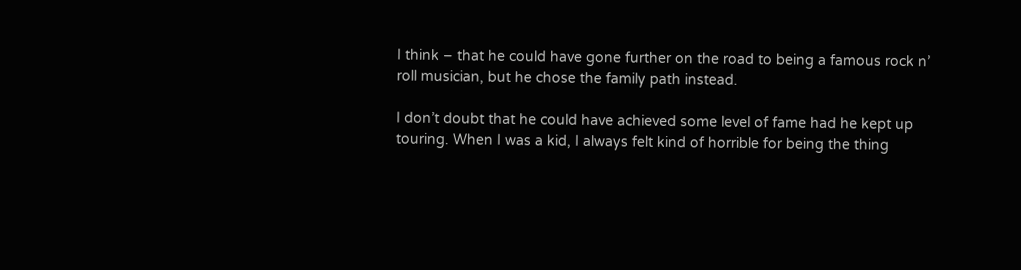I think – that he could have gone further on the road to being a famous rock n’ roll musician, but he chose the family path instead.

I don’t doubt that he could have achieved some level of fame had he kept up touring. When I was a kid, I always felt kind of horrible for being the thing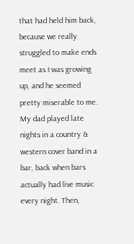that had held him back, because we really struggled to make ends meet as I was growing up, and he seemed pretty miserable to me. My dad played late nights in a country & western cover band in a bar, back when bars actually had live music every night. Then,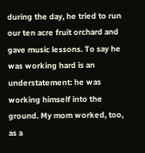during the day, he tried to run our ten acre fruit orchard and gave music lessons. To say he was working hard is an understatement: he was working himself into the ground. My mom worked, too, as a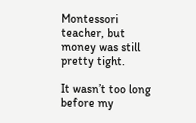Montessori teacher, but money was still pretty tight.

It wasn’t too long before my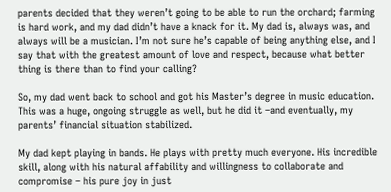parents decided that they weren’t going to be able to run the orchard; farming is hard work, and my dad didn’t have a knack for it. My dad is, always was, and always will be a musician. I’m not sure he’s capable of being anything else, and I say that with the greatest amount of love and respect, because what better thing is there than to find your calling?

So, my dad went back to school and got his Master’s degree in music education. This was a huge, ongoing struggle as well, but he did it –and eventually, my parents’ financial situation stabilized.

My dad kept playing in bands. He plays with pretty much everyone. His incredible skill, along with his natural affability and willingness to collaborate and compromise – his pure joy in just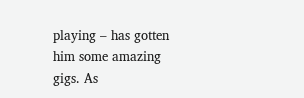playing – has gotten him some amazing gigs. As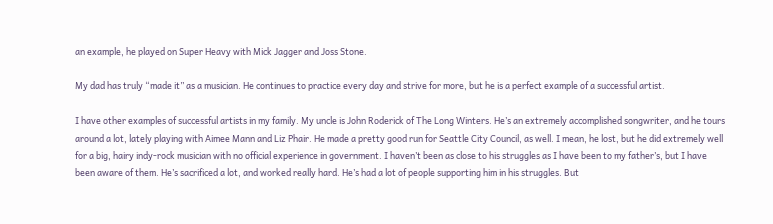an example, he played on Super Heavy with Mick Jagger and Joss Stone.

My dad has truly “made it” as a musician. He continues to practice every day and strive for more, but he is a perfect example of a successful artist.

I have other examples of successful artists in my family. My uncle is John Roderick of The Long Winters. He’s an extremely accomplished songwriter, and he tours around a lot, lately playing with Aimee Mann and Liz Phair. He made a pretty good run for Seattle City Council, as well. I mean, he lost, but he did extremely well for a big, hairy indy-rock musician with no official experience in government. I haven’t been as close to his struggles as I have been to my father’s, but I have been aware of them. He’s sacrificed a lot, and worked really hard. He’s had a lot of people supporting him in his struggles. But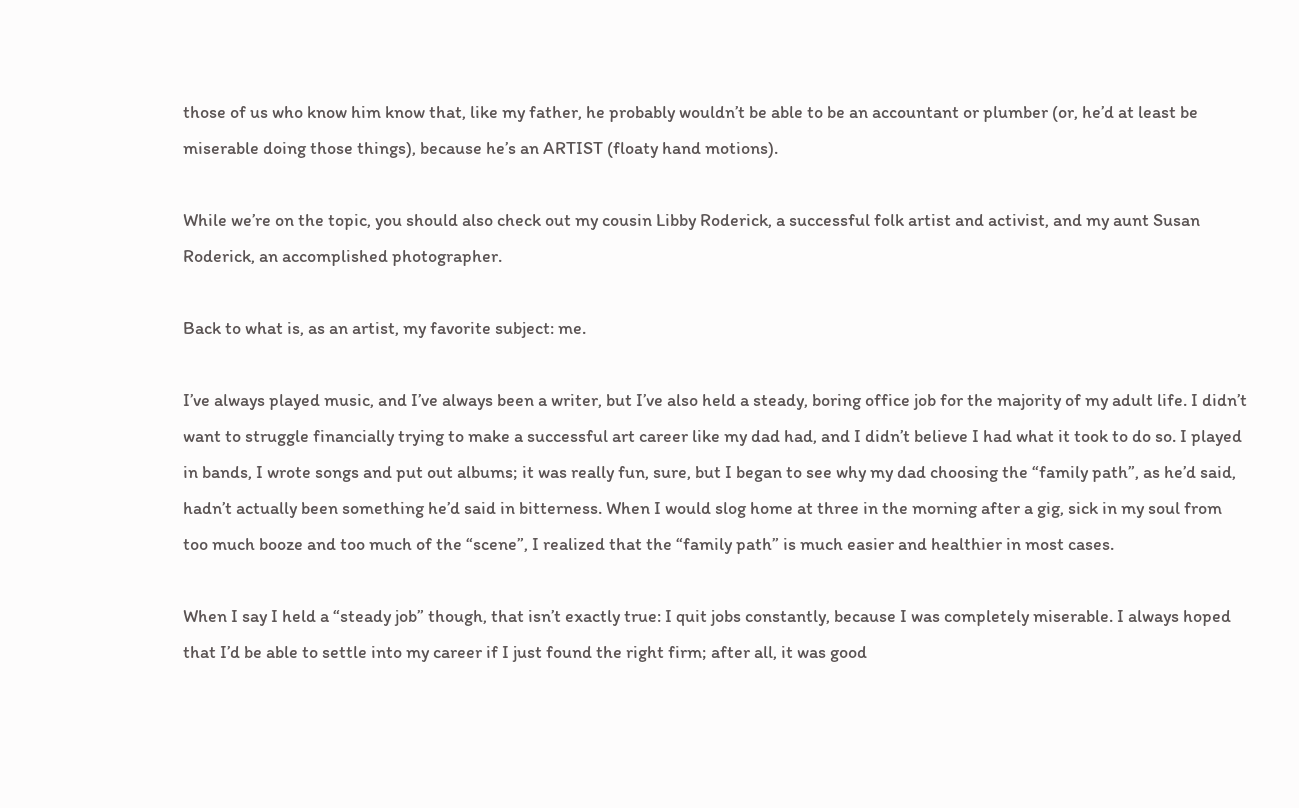those of us who know him know that, like my father, he probably wouldn’t be able to be an accountant or plumber (or, he’d at least be miserable doing those things), because he’s an ARTIST (floaty hand motions).

While we’re on the topic, you should also check out my cousin Libby Roderick, a successful folk artist and activist, and my aunt Susan Roderick, an accomplished photographer.

Back to what is, as an artist, my favorite subject: me.

I’ve always played music, and I’ve always been a writer, but I’ve also held a steady, boring office job for the majority of my adult life. I didn’t want to struggle financially trying to make a successful art career like my dad had, and I didn’t believe I had what it took to do so. I played in bands, I wrote songs and put out albums; it was really fun, sure, but I began to see why my dad choosing the “family path”, as he’d said, hadn’t actually been something he’d said in bitterness. When I would slog home at three in the morning after a gig, sick in my soul from too much booze and too much of the “scene”, I realized that the “family path” is much easier and healthier in most cases.

When I say I held a “steady job” though, that isn’t exactly true: I quit jobs constantly, because I was completely miserable. I always hoped that I’d be able to settle into my career if I just found the right firm; after all, it was good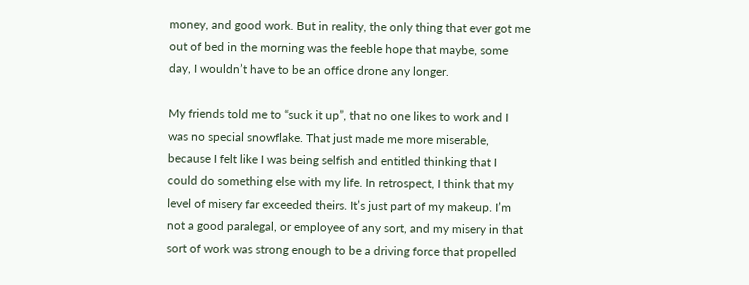money, and good work. But in reality, the only thing that ever got me out of bed in the morning was the feeble hope that maybe, some day, I wouldn’t have to be an office drone any longer.

My friends told me to “suck it up”, that no one likes to work and I was no special snowflake. That just made me more miserable, because I felt like I was being selfish and entitled thinking that I could do something else with my life. In retrospect, I think that my level of misery far exceeded theirs. It’s just part of my makeup. I’m not a good paralegal, or employee of any sort, and my misery in that sort of work was strong enough to be a driving force that propelled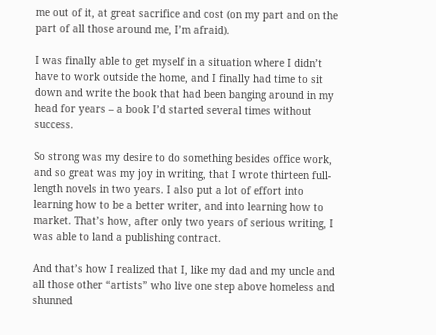me out of it, at great sacrifice and cost (on my part and on the part of all those around me, I’m afraid).

I was finally able to get myself in a situation where I didn’t have to work outside the home, and I finally had time to sit down and write the book that had been banging around in my head for years – a book I’d started several times without success.

So strong was my desire to do something besides office work, and so great was my joy in writing, that I wrote thirteen full-length novels in two years. I also put a lot of effort into learning how to be a better writer, and into learning how to market. That’s how, after only two years of serious writing, I was able to land a publishing contract.

And that’s how I realized that I, like my dad and my uncle and all those other “artists” who live one step above homeless and shunned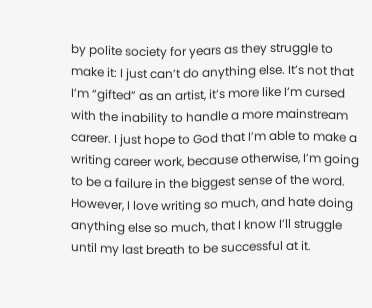by polite society for years as they struggle to make it: I just can’t do anything else. It’s not that I’m “gifted” as an artist, it’s more like I’m cursed with the inability to handle a more mainstream career. I just hope to God that I’m able to make a writing career work, because otherwise, I’m going to be a failure in the biggest sense of the word. However, I love writing so much, and hate doing anything else so much, that I know I’ll struggle until my last breath to be successful at it.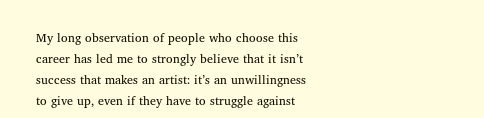My long observation of people who choose this career has led me to strongly believe that it isn’t success that makes an artist: it’s an unwillingness to give up, even if they have to struggle against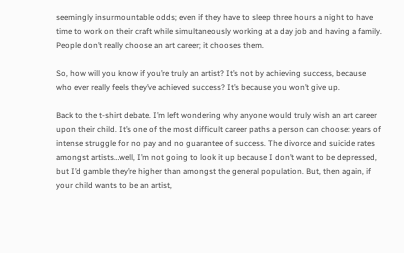seemingly insurmountable odds; even if they have to sleep three hours a night to have time to work on their craft while simultaneously working at a day job and having a family. People don’t really choose an art career; it chooses them.

So, how will you know if you’re truly an artist? It’s not by achieving success, because who ever really feels they’ve achieved success? It’s because you won’t give up.

Back to the t-shirt debate. I’m left wondering why anyone would truly wish an art career upon their child. It’s one of the most difficult career paths a person can choose: years of intense struggle for no pay and no guarantee of success. The divorce and suicide rates amongst artists…well, I’m not going to look it up because I don’t want to be depressed, but I’d gamble they’re higher than amongst the general population. But, then again, if your child wants to be an artist,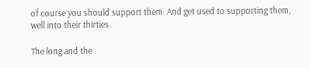of course you should support them. And get used to supporting them, well into their thirties.

The long and the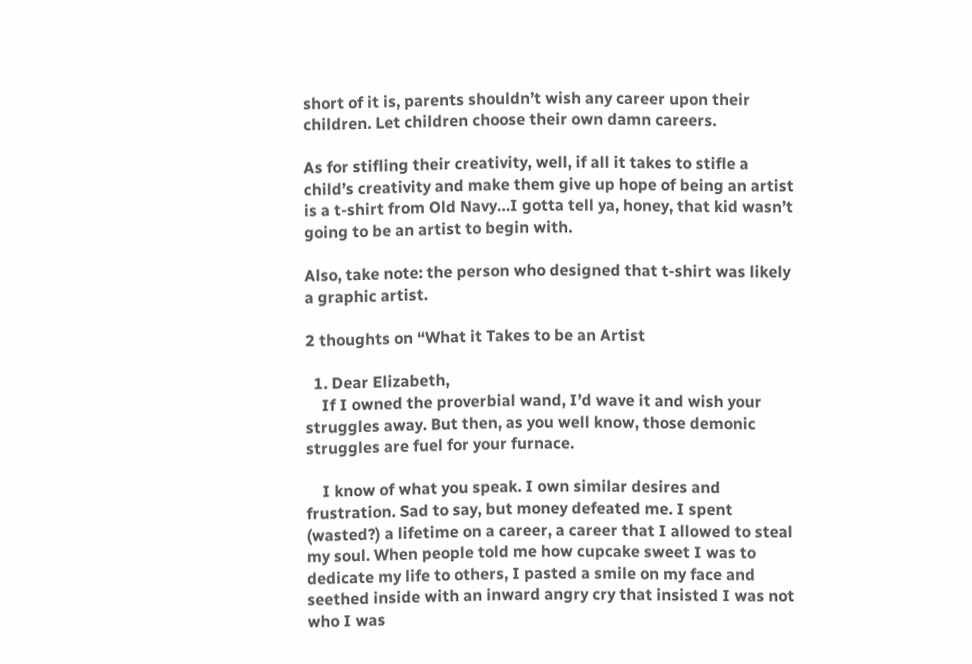short of it is, parents shouldn’t wish any career upon their children. Let children choose their own damn careers.

As for stifling their creativity, well, if all it takes to stifle a child’s creativity and make them give up hope of being an artist is a t-shirt from Old Navy…I gotta tell ya, honey, that kid wasn’t going to be an artist to begin with.

Also, take note: the person who designed that t-shirt was likely a graphic artist.

2 thoughts on “What it Takes to be an Artist

  1. Dear Elizabeth,
    If I owned the proverbial wand, I’d wave it and wish your struggles away. But then, as you well know, those demonic struggles are fuel for your furnace.

    I know of what you speak. I own similar desires and frustration. Sad to say, but money defeated me. I spent (wasted?) a lifetime on a career, a career that I allowed to steal my soul. When people told me how cupcake sweet I was to dedicate my life to others, I pasted a smile on my face and seethed inside with an inward angry cry that insisted I was not who I was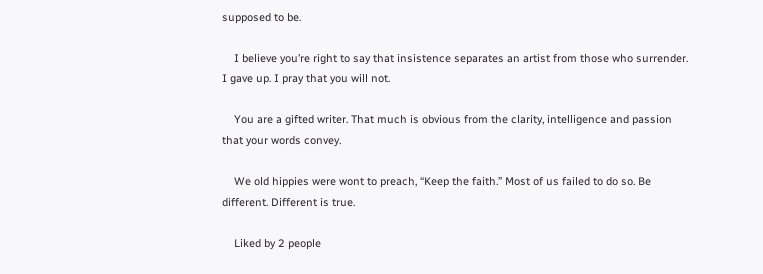supposed to be.

    I believe you’re right to say that insistence separates an artist from those who surrender. I gave up. I pray that you will not.

    You are a gifted writer. That much is obvious from the clarity, intelligence and passion that your words convey.

    We old hippies were wont to preach, “Keep the faith.” Most of us failed to do so. Be different. Different is true.

    Liked by 2 people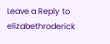Leave a Reply to elizabethroderick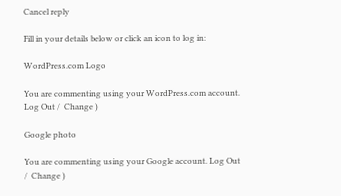Cancel reply

Fill in your details below or click an icon to log in:

WordPress.com Logo

You are commenting using your WordPress.com account. Log Out /  Change )

Google photo

You are commenting using your Google account. Log Out /  Change )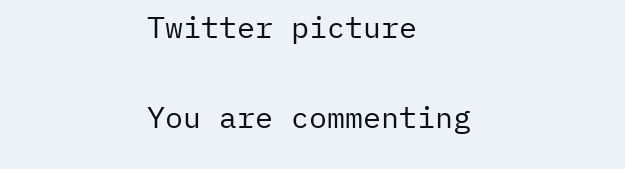Twitter picture

You are commenting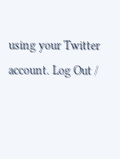using your Twitter account. Log Out /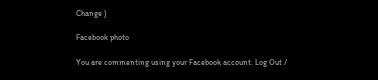Change )

Facebook photo

You are commenting using your Facebook account. Log Out /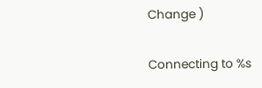Change )

Connecting to %s